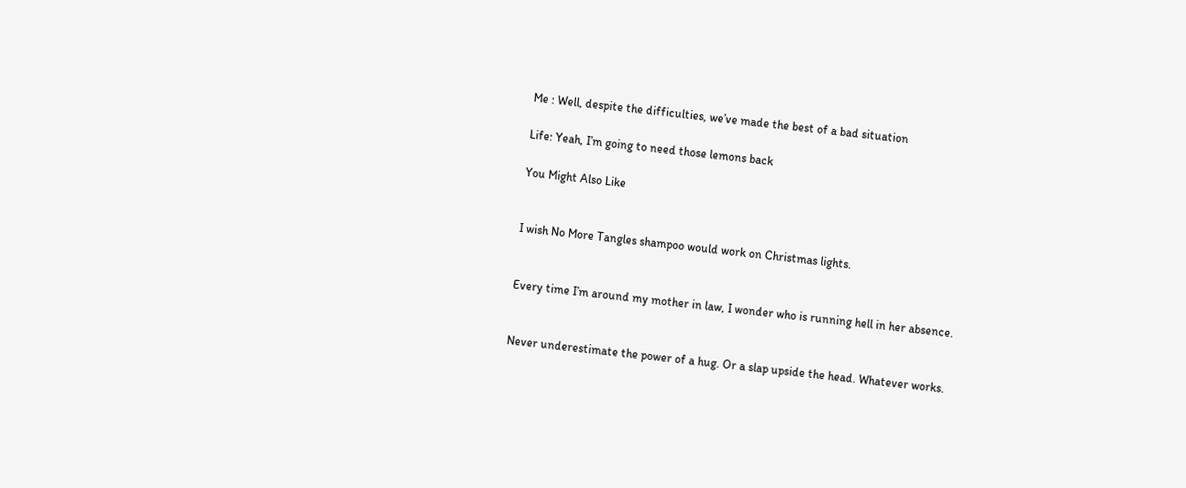Me : Well, despite the difficulties, we’ve made the best of a bad situation

Life: Yeah, I’m going to need those lemons back

You Might Also Like


I wish No More Tangles shampoo would work on Christmas lights.


Every time I’m around my mother in law, I wonder who is running hell in her absence.


Never underestimate the power of a hug. Or a slap upside the head. Whatever works.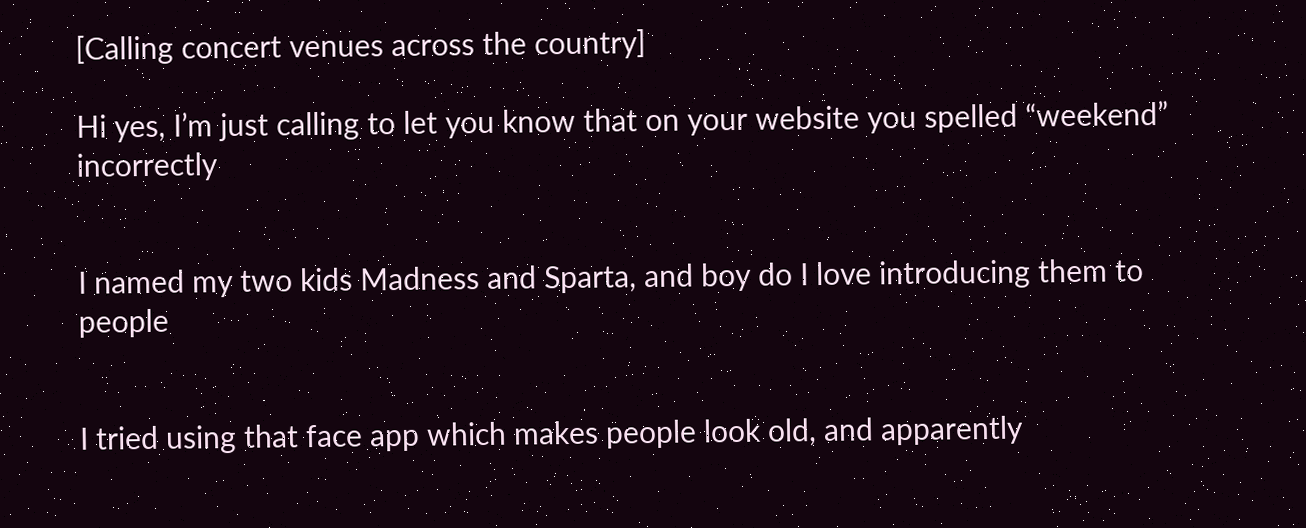[Calling concert venues across the country]

Hi yes, I’m just calling to let you know that on your website you spelled “weekend” incorrectly


I named my two kids Madness and Sparta, and boy do I love introducing them to people


I tried using that face app which makes people look old, and apparently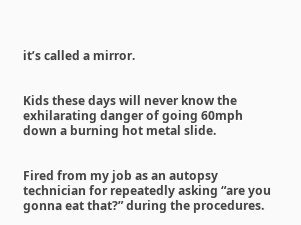it’s called a mirror.


Kids these days will never know the exhilarating danger of going 60mph down a burning hot metal slide.


Fired from my job as an autopsy technician for repeatedly asking “are you gonna eat that?” during the procedures.